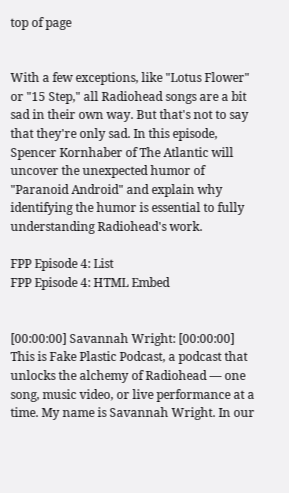top of page


With a few exceptions, like "Lotus Flower" or "15 Step," all Radiohead songs are a bit sad in their own way. But that's not to say that they're only sad. In this episode, Spencer Kornhaber of The Atlantic will uncover the unexpected humor of "Paranoid Android" and explain why identifying the humor is essential to fully understanding Radiohead's work.

FPP Episode 4: List
FPP Episode 4: HTML Embed


[00:00:00] Savannah Wright: [00:00:00] This is Fake Plastic Podcast, a podcast that unlocks the alchemy of Radiohead — one song, music video, or live performance at a time. My name is Savannah Wright. In our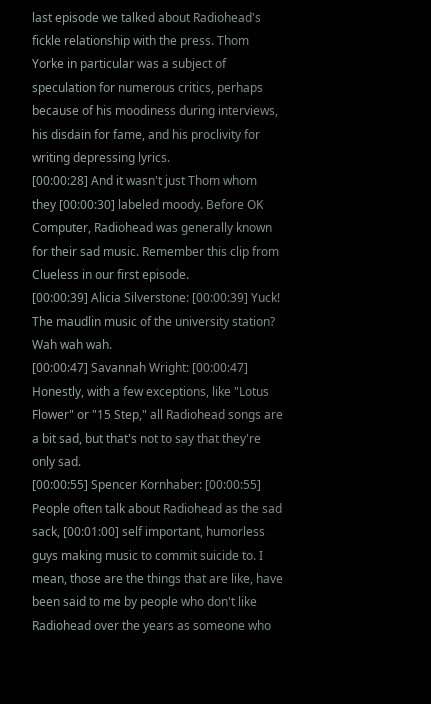last episode we talked about Radiohead's fickle relationship with the press. Thom Yorke in particular was a subject of speculation for numerous critics, perhaps because of his moodiness during interviews, his disdain for fame, and his proclivity for writing depressing lyrics.
[00:00:28] And it wasn't just Thom whom they [00:00:30] labeled moody. Before OK Computer, Radiohead was generally known for their sad music. Remember this clip from Clueless in our first episode.
[00:00:39] Alicia Silverstone: [00:00:39] Yuck! The maudlin music of the university station? Wah wah wah.
[00:00:47] Savannah Wright: [00:00:47] Honestly, with a few exceptions, like "Lotus Flower" or "15 Step," all Radiohead songs are a bit sad, but that's not to say that they're only sad.
[00:00:55] Spencer Kornhaber: [00:00:55] People often talk about Radiohead as the sad sack, [00:01:00] self important, humorless guys making music to commit suicide to. I mean, those are the things that are like, have been said to me by people who don't like Radiohead over the years as someone who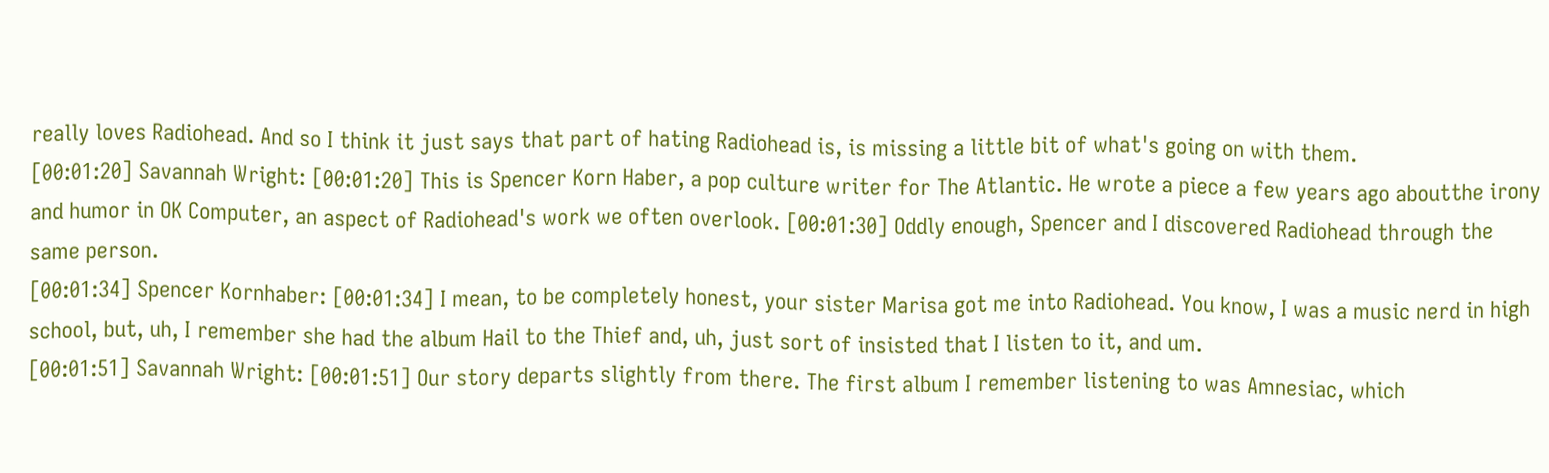really loves Radiohead. And so I think it just says that part of hating Radiohead is, is missing a little bit of what's going on with them.
[00:01:20] Savannah Wright: [00:01:20] This is Spencer Korn Haber, a pop culture writer for The Atlantic. He wrote a piece a few years ago aboutthe irony and humor in OK Computer, an aspect of Radiohead's work we often overlook. [00:01:30] Oddly enough, Spencer and I discovered Radiohead through the same person.
[00:01:34] Spencer Kornhaber: [00:01:34] I mean, to be completely honest, your sister Marisa got me into Radiohead. You know, I was a music nerd in high school, but, uh, I remember she had the album Hail to the Thief and, uh, just sort of insisted that I listen to it, and um.
[00:01:51] Savannah Wright: [00:01:51] Our story departs slightly from there. The first album I remember listening to was Amnesiac, which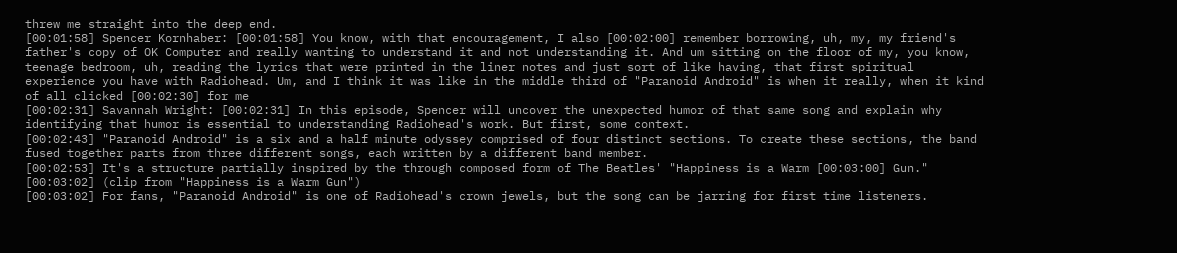threw me straight into the deep end.
[00:01:58] Spencer Kornhaber: [00:01:58] You know, with that encouragement, I also [00:02:00] remember borrowing, uh, my, my friend's father's copy of OK Computer and really wanting to understand it and not understanding it. And um sitting on the floor of my, you know, teenage bedroom, uh, reading the lyrics that were printed in the liner notes and just sort of like having, that first spiritual experience you have with Radiohead. Um, and I think it was like in the middle third of "Paranoid Android" is when it really, when it kind of all clicked [00:02:30] for me
[00:02:31] Savannah Wright: [00:02:31] In this episode, Spencer will uncover the unexpected humor of that same song and explain why identifying that humor is essential to understanding Radiohead's work. But first, some context.
[00:02:43] "Paranoid Android" is a six and a half minute odyssey comprised of four distinct sections. To create these sections, the band fused together parts from three different songs, each written by a different band member.
[00:02:53] It's a structure partially inspired by the through composed form of The Beatles' "Happiness is a Warm [00:03:00] Gun."
[00:03:02] (clip from "Happiness is a Warm Gun")
[00:03:02] For fans, "Paranoid Android" is one of Radiohead's crown jewels, but the song can be jarring for first time listeners.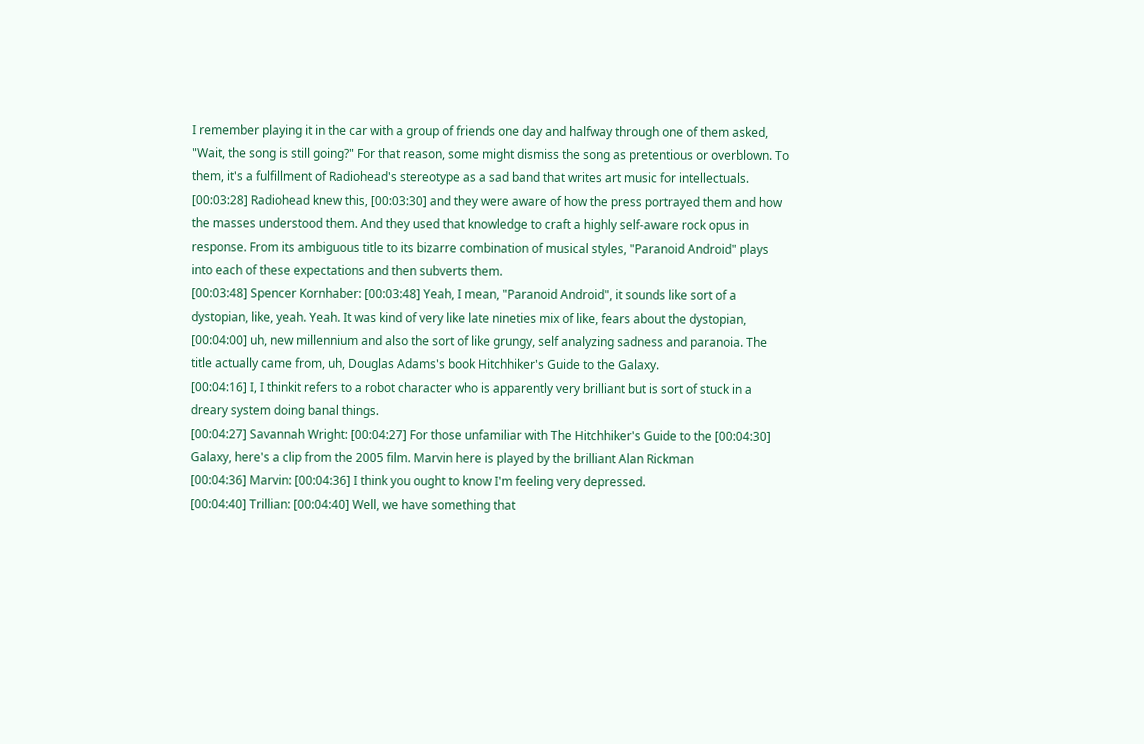I remember playing it in the car with a group of friends one day and halfway through one of them asked, "Wait, the song is still going?" For that reason, some might dismiss the song as pretentious or overblown. To them, it's a fulfillment of Radiohead's stereotype as a sad band that writes art music for intellectuals.
[00:03:28] Radiohead knew this, [00:03:30] and they were aware of how the press portrayed them and how the masses understood them. And they used that knowledge to craft a highly self-aware rock opus in response. From its ambiguous title to its bizarre combination of musical styles, "Paranoid Android" plays into each of these expectations and then subverts them.
[00:03:48] Spencer Kornhaber: [00:03:48] Yeah, I mean, "Paranoid Android", it sounds like sort of a dystopian, like, yeah. Yeah. It was kind of very like late nineties mix of like, fears about the dystopian, [00:04:00] uh, new millennium and also the sort of like grungy, self analyzing sadness and paranoia. The title actually came from, uh, Douglas Adams's book Hitchhiker's Guide to the Galaxy.
[00:04:16] I, I thinkit refers to a robot character who is apparently very brilliant but is sort of stuck in a dreary system doing banal things.
[00:04:27] Savannah Wright: [00:04:27] For those unfamiliar with The Hitchhiker's Guide to the [00:04:30] Galaxy, here's a clip from the 2005 film. Marvin here is played by the brilliant Alan Rickman
[00:04:36] Marvin: [00:04:36] I think you ought to know I'm feeling very depressed.
[00:04:40] Trillian: [00:04:40] Well, we have something that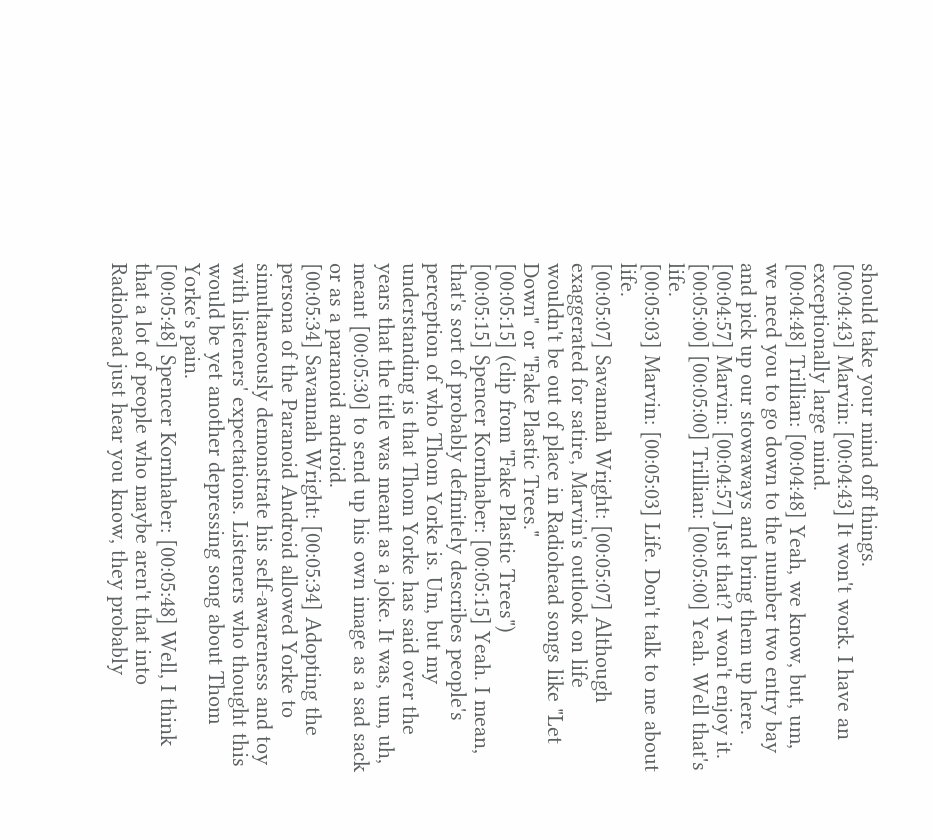should take your mind off things.
[00:04:43] Marvin: [00:04:43] It won't work. I have an exceptionally large mind.
[00:04:48] Trillian: [00:04:48] Yeah, we know, but, um, we need you to go down to the number two entry bay and pick up our stowaways and bring them up here.
[00:04:57] Marvin: [00:04:57] Just that? I won't enjoy it.
[00:05:00] [00:05:00] Trillian: [00:05:00] Yeah. Well that's life.
[00:05:03] Marvin: [00:05:03] Life. Don't talk to me about life.
[00:05:07] Savannah Wright: [00:05:07] Although exaggerated for satire, Marvin's outlook on life wouldn't be out of place in Radiohead songs like "Let Down" or "Fake Plastic Trees."
[00:05:15] (clip from "Fake Plastic Trees")
[00:05:15] Spencer Kornhaber: [00:05:15] Yeah. I mean, that's sort of probably definitely describes people's perception of who Thom Yorke is. Um, but my understanding is that Thom Yorke has said over the years that the title was meant as a joke. It was, um, uh, meant [00:05:30] to send up his own image as a sad sack or as a paranoid android.
[00:05:34] Savannah Wright: [00:05:34] Adopting the persona of the Paranoid Android allowed Yorke to simultaneously demonstrate his self-awareness and toy with listeners' expectations. Listeners who thought this would be yet another depressing song about Thom Yorke's pain.
[00:05:48] Spencer Kornhaber: [00:05:48] Well, I think that a lot of people who maybe aren't that into Radiohead just hear you know, they probably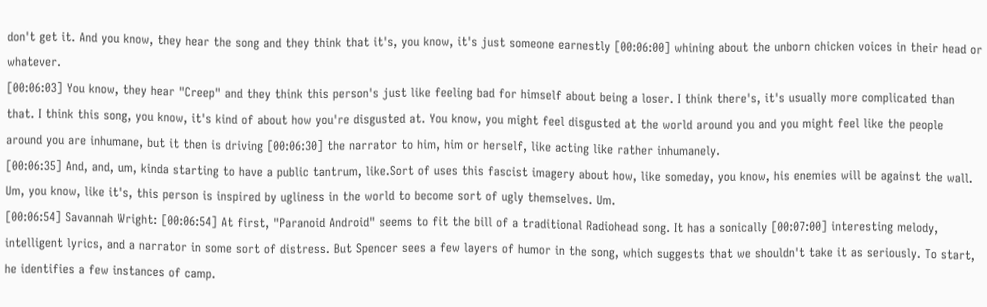don't get it. And you know, they hear the song and they think that it's, you know, it's just someone earnestly [00:06:00] whining about the unborn chicken voices in their head or whatever.
[00:06:03] You know, they hear "Creep" and they think this person's just like feeling bad for himself about being a loser. I think there's, it's usually more complicated than that. I think this song, you know, it's kind of about how you're disgusted at. You know, you might feel disgusted at the world around you and you might feel like the people around you are inhumane, but it then is driving [00:06:30] the narrator to him, him or herself, like acting like rather inhumanely.
[00:06:35] And, and, um, kinda starting to have a public tantrum, like.Sort of uses this fascist imagery about how, like someday, you know, his enemies will be against the wall. Um, you know, like it's, this person is inspired by ugliness in the world to become sort of ugly themselves. Um.
[00:06:54] Savannah Wright: [00:06:54] At first, "Paranoid Android" seems to fit the bill of a traditional Radiohead song. It has a sonically [00:07:00] interesting melody, intelligent lyrics, and a narrator in some sort of distress. But Spencer sees a few layers of humor in the song, which suggests that we shouldn't take it as seriously. To start, he identifies a few instances of camp.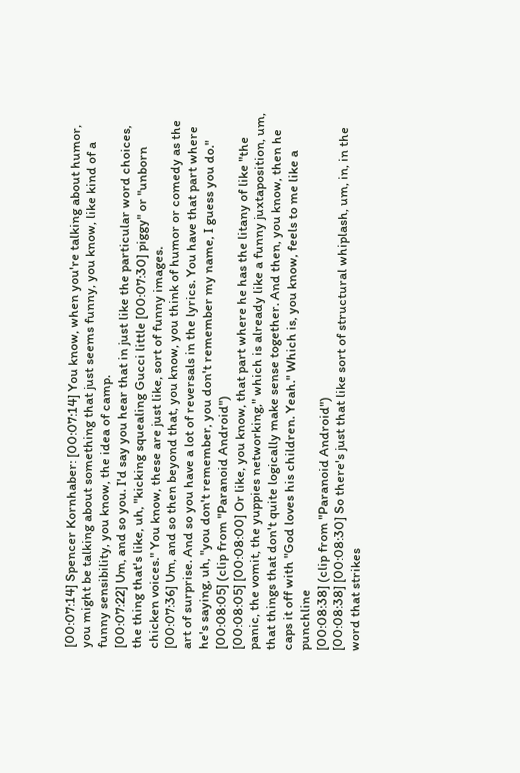[00:07:14] Spencer Kornhaber: [00:07:14] You know, when you're talking about humor, you might be talking about something that just seems funny, you know, like kind of a funny sensibility, you know, the idea of camp.
[00:07:22] Um, and so you. I'd say you hear that in just like the particular word choices, the thing that's like, uh, "kicking squealing Gucci little [00:07:30] piggy" or "unborn chicken voices." You know, these are just like, sort of funny images.
[00:07:36] Um, and so then beyond that, you know, you think of humor or comedy as the art of surprise. And so you have a lot of reversals in the lyrics. You have that part where he's saying, uh, "you don't remember, you don't remember my name, I guess you do."
[00:08:05] (clip from "Paranoid Android")
[00:08:05] [00:08:00] Or like, you know, that part where he has the litany of like "the panic, the vomit, the yuppies networking," which is already like a funny juxtaposition, um, that things that don't quite logically make sense together. And then, you know, then he caps it off with "God loves his children. Yeah." Which is, you know, feels to me like a punchline
[00:08:38] (clip from "Paranoid Android")
[00:08:38] [00:08:30] So there's just that like sort of structural whiplash, um, in, in the word that strikes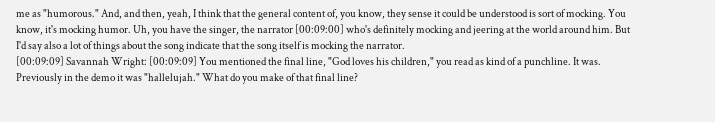me as "humorous." And, and then, yeah, I think that the general content of, you know, they sense it could be understood is sort of mocking. You know, it's mocking humor. Uh, you have the singer, the narrator [00:09:00] who's definitely mocking and jeering at the world around him. But I'd say also a lot of things about the song indicate that the song itself is mocking the narrator.
[00:09:09] Savannah Wright: [00:09:09] You mentioned the final line, "God loves his children," you read as kind of a punchline. It was. Previously in the demo it was "hallelujah." What do you make of that final line?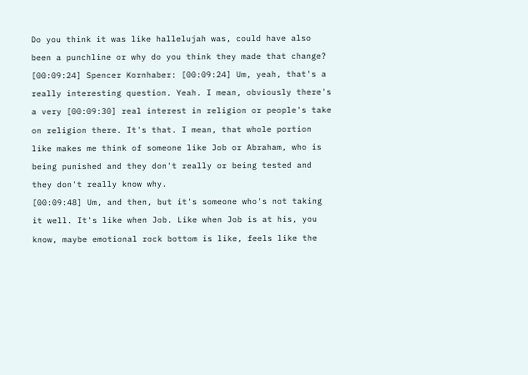Do you think it was like hallelujah was, could have also been a punchline or why do you think they made that change?
[00:09:24] Spencer Kornhaber: [00:09:24] Um, yeah, that's a really interesting question. Yeah. I mean, obviously there's a very [00:09:30] real interest in religion or people's take on religion there. It's that. I mean, that whole portion like makes me think of someone like Job or Abraham, who is being punished and they don't really or being tested and they don't really know why.
[00:09:48] Um, and then, but it's someone who's not taking it well. It's like when Job. Like when Job is at his, you know, maybe emotional rock bottom is like, feels like the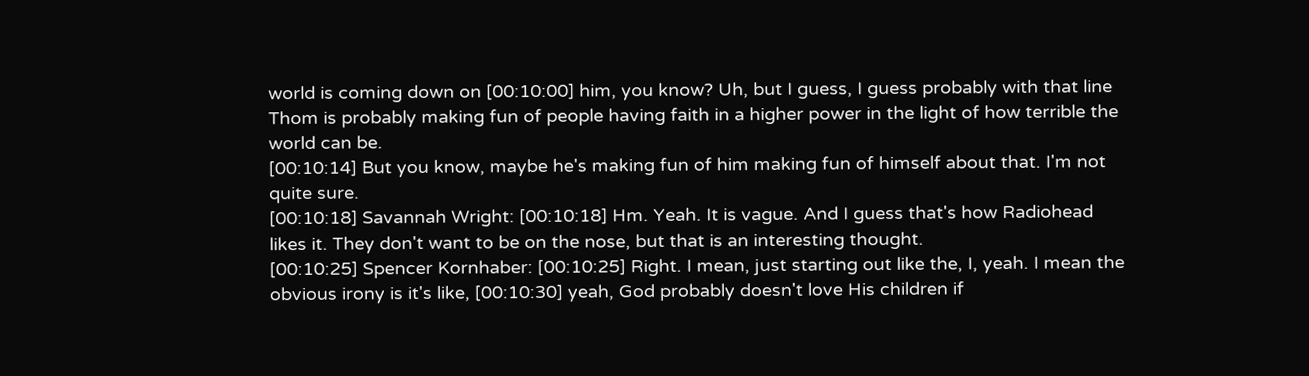world is coming down on [00:10:00] him, you know? Uh, but I guess, I guess probably with that line Thom is probably making fun of people having faith in a higher power in the light of how terrible the world can be.
[00:10:14] But you know, maybe he's making fun of him making fun of himself about that. I'm not quite sure.
[00:10:18] Savannah Wright: [00:10:18] Hm. Yeah. It is vague. And I guess that's how Radiohead likes it. They don't want to be on the nose, but that is an interesting thought.
[00:10:25] Spencer Kornhaber: [00:10:25] Right. I mean, just starting out like the, I, yeah. I mean the obvious irony is it's like, [00:10:30] yeah, God probably doesn't love His children if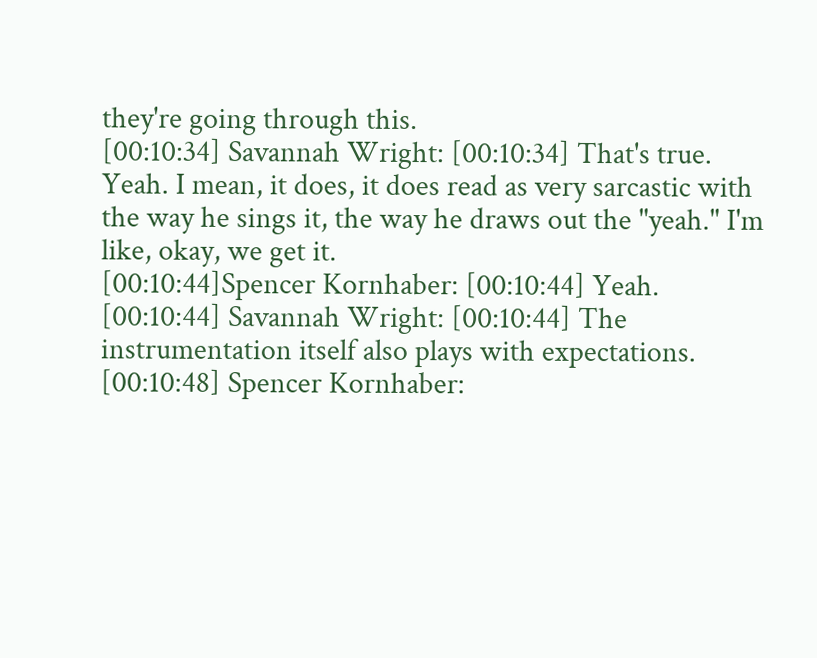they're going through this.
[00:10:34] Savannah Wright: [00:10:34] That's true. Yeah. I mean, it does, it does read as very sarcastic with the way he sings it, the way he draws out the "yeah." I'm like, okay, we get it.
[00:10:44]Spencer Kornhaber: [00:10:44] Yeah.
[00:10:44] Savannah Wright: [00:10:44] The instrumentation itself also plays with expectations.
[00:10:48] Spencer Kornhaber: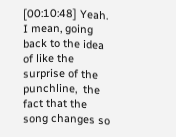[00:10:48] Yeah. I mean, going back to the idea of like the surprise of the punchline,  the fact that the song changes so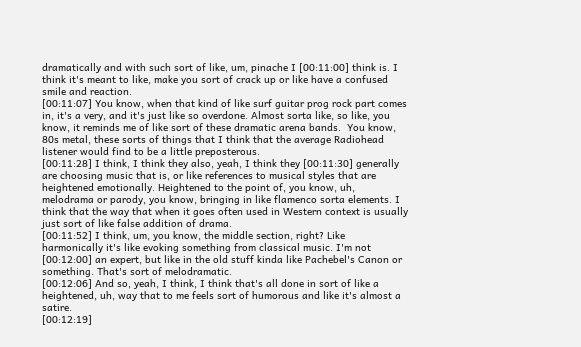dramatically and with such sort of like, um, pinache I [00:11:00] think is. I think it's meant to like, make you sort of crack up or like have a confused smile and reaction.
[00:11:07] You know, when that kind of like surf guitar prog rock part comes in, it's a very, and it's just like so overdone. Almost sorta like, so like, you know, it reminds me of like sort of these dramatic arena bands.  You know,  80s metal, these sorts of things that I think that the average Radiohead listener would find to be a little preposterous.
[00:11:28] I think, I think they also, yeah, I think they [00:11:30] generally are choosing music that is, or like references to musical styles that are heightened emotionally. Heightened to the point of, you know, uh, melodrama or parody, you know, bringing in like flamenco sorta elements. I think that the way that when it goes often used in Western context is usually just sort of like false addition of drama.
[00:11:52] I think, um, you know, the middle section, right? Like harmonically it's like evoking something from classical music. I'm not [00:12:00] an expert, but like in the old stuff kinda like Pachebel's Canon or something. That's sort of melodramatic.
[00:12:06] And so, yeah, I think, I think that's all done in sort of like a heightened, uh, way that to me feels sort of humorous and like it's almost a satire.
[00:12:19]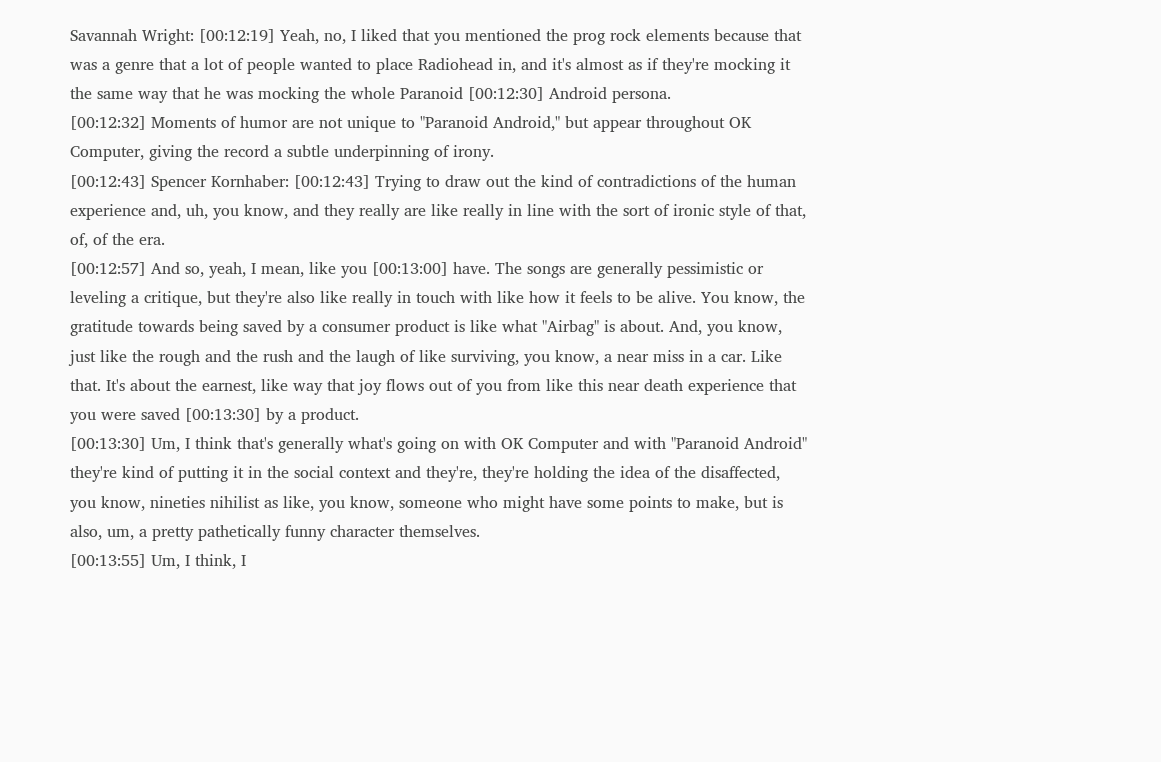Savannah Wright: [00:12:19] Yeah, no, I liked that you mentioned the prog rock elements because that was a genre that a lot of people wanted to place Radiohead in, and it's almost as if they're mocking it the same way that he was mocking the whole Paranoid [00:12:30] Android persona.
[00:12:32] Moments of humor are not unique to "Paranoid Android," but appear throughout OK Computer, giving the record a subtle underpinning of irony.
[00:12:43] Spencer Kornhaber: [00:12:43] Trying to draw out the kind of contradictions of the human experience and, uh, you know, and they really are like really in line with the sort of ironic style of that, of, of the era.
[00:12:57] And so, yeah, I mean, like you [00:13:00] have. The songs are generally pessimistic or leveling a critique, but they're also like really in touch with like how it feels to be alive. You know, the gratitude towards being saved by a consumer product is like what "Airbag" is about. And, you know, just like the rough and the rush and the laugh of like surviving, you know, a near miss in a car. Like that. It's about the earnest, like way that joy flows out of you from like this near death experience that you were saved [00:13:30] by a product.
[00:13:30] Um, I think that's generally what's going on with OK Computer and with "Paranoid Android" they're kind of putting it in the social context and they're, they're holding the idea of the disaffected, you know, nineties nihilist as like, you know, someone who might have some points to make, but is also, um, a pretty pathetically funny character themselves.
[00:13:55] Um, I think, I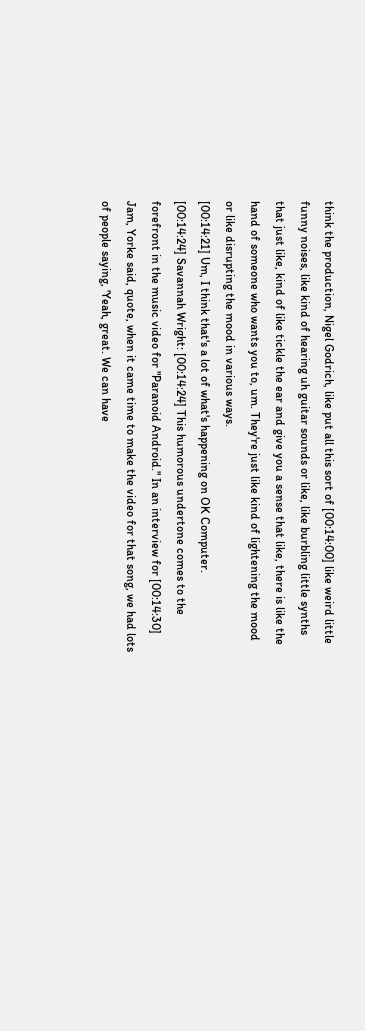think the production, Nigel Godrich, like put all this sort of [00:14:00] like weird little funny noises, like kind of hearing uh guitar sounds or like, like burbling little synths that just like, kind of like tickle the ear and give you a sense that like, there is like the hand of someone who wants you to, um. They're just like kind of lightening the mood or like disrupting the mood in various ways.
[00:14:21] Um, I think that's a lot of what's happening on OK Computer.
[00:14:24] Savannah Wright: [00:14:24] This humorous undertone comes to the forefront in the music video for "Paranoid Android." In an interview for [00:14:30] Jam, Yorke said, quote, when it came time to make the video for that song, we had lots of people saying, 'Yeah, great. We can have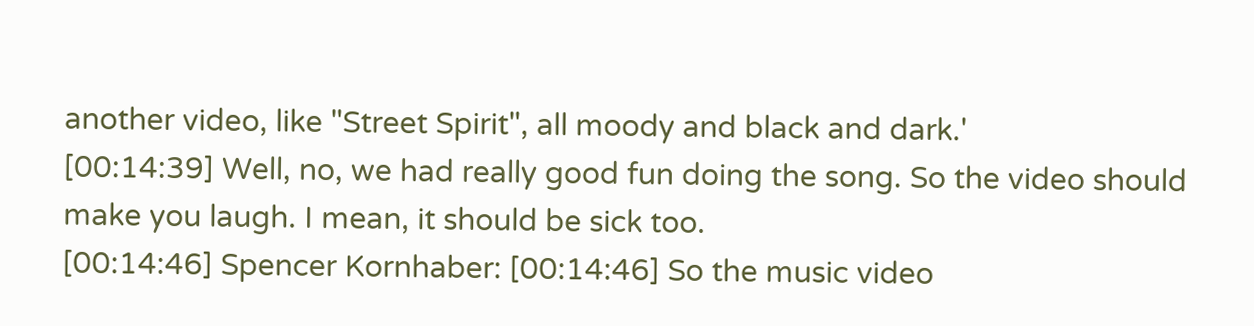another video, like "Street Spirit", all moody and black and dark.'
[00:14:39] Well, no, we had really good fun doing the song. So the video should make you laugh. I mean, it should be sick too.
[00:14:46] Spencer Kornhaber: [00:14:46] So the music video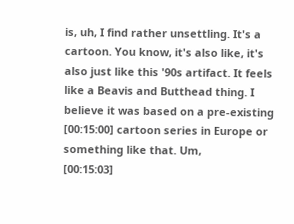is, uh, I find rather unsettling. It's a cartoon. You know, it's also like, it's also just like this '90s artifact. It feels like a Beavis and Butthead thing. I believe it was based on a pre-existing [00:15:00] cartoon series in Europe or something like that. Um,
[00:15:03]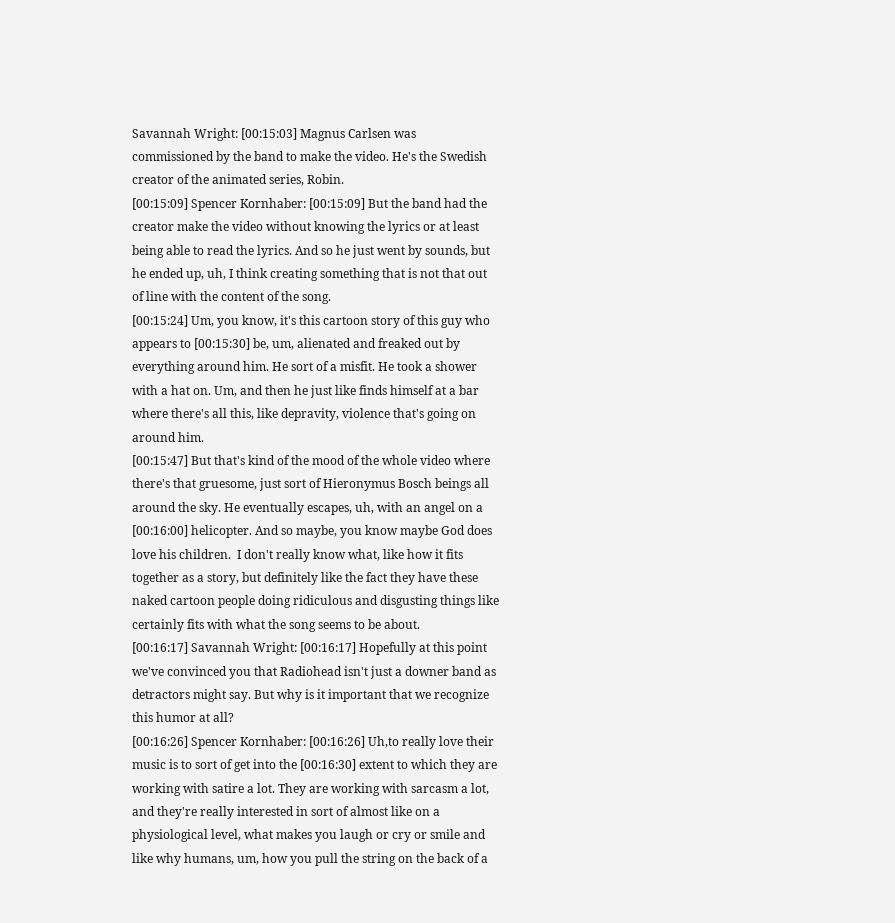Savannah Wright: [00:15:03] Magnus Carlsen was commissioned by the band to make the video. He's the Swedish creator of the animated series, Robin.
[00:15:09] Spencer Kornhaber: [00:15:09] But the band had the creator make the video without knowing the lyrics or at least being able to read the lyrics. And so he just went by sounds, but he ended up, uh, I think creating something that is not that out of line with the content of the song.
[00:15:24] Um, you know, it's this cartoon story of this guy who appears to [00:15:30] be, um, alienated and freaked out by everything around him. He sort of a misfit. He took a shower with a hat on. Um, and then he just like finds himself at a bar where there's all this, like depravity, violence that's going on around him.
[00:15:47] But that's kind of the mood of the whole video where there's that gruesome, just sort of Hieronymus Bosch beings all around the sky. He eventually escapes, uh, with an angel on a [00:16:00] helicopter. And so maybe, you know maybe God does love his children.  I don't really know what, like how it fits together as a story, but definitely like the fact they have these naked cartoon people doing ridiculous and disgusting things like certainly fits with what the song seems to be about.
[00:16:17] Savannah Wright: [00:16:17] Hopefully at this point we've convinced you that Radiohead isn't just a downer band as detractors might say. But why is it important that we recognize this humor at all?
[00:16:26] Spencer Kornhaber: [00:16:26] Uh,to really love their music is to sort of get into the [00:16:30] extent to which they are working with satire a lot. They are working with sarcasm a lot, and they're really interested in sort of almost like on a physiological level, what makes you laugh or cry or smile and like why humans, um, how you pull the string on the back of a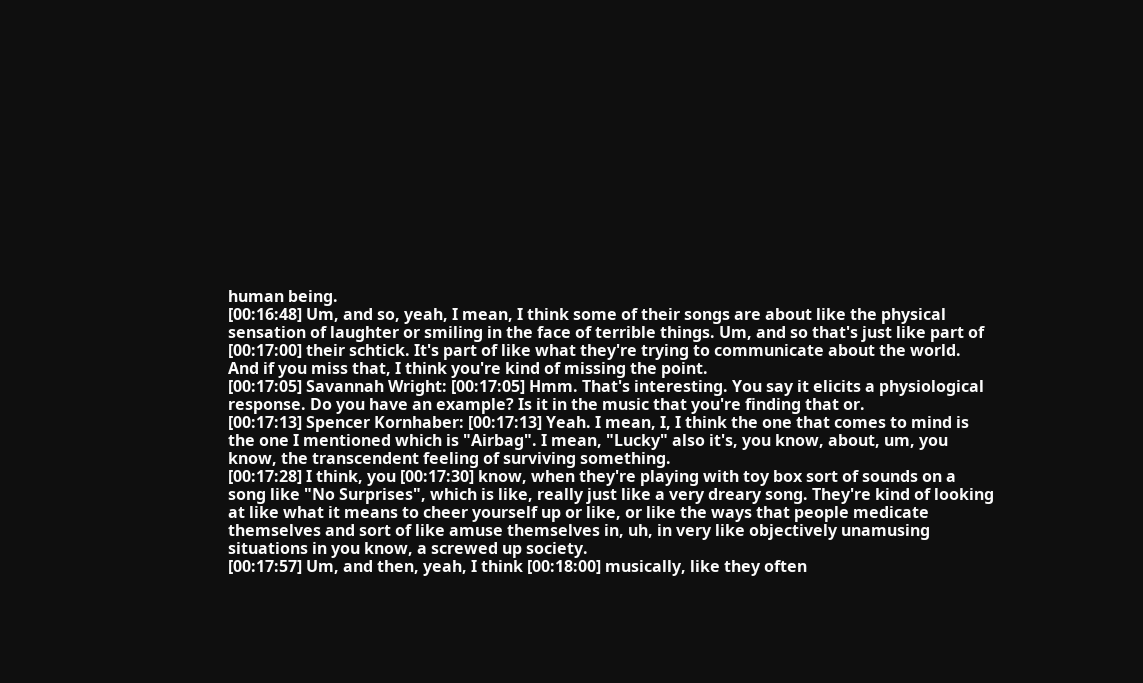human being.
[00:16:48] Um, and so, yeah, I mean, I think some of their songs are about like the physical sensation of laughter or smiling in the face of terrible things. Um, and so that's just like part of [00:17:00] their schtick. It's part of like what they're trying to communicate about the world. And if you miss that, I think you're kind of missing the point.
[00:17:05] Savannah Wright: [00:17:05] Hmm. That's interesting. You say it elicits a physiological response. Do you have an example? Is it in the music that you're finding that or.
[00:17:13] Spencer Kornhaber: [00:17:13] Yeah. I mean, I, I think the one that comes to mind is the one I mentioned which is "Airbag". I mean, "Lucky" also it's, you know, about, um, you know, the transcendent feeling of surviving something.
[00:17:28] I think, you [00:17:30] know, when they're playing with toy box sort of sounds on a song like "No Surprises", which is like, really just like a very dreary song. They're kind of looking at like what it means to cheer yourself up or like, or like the ways that people medicate themselves and sort of like amuse themselves in, uh, in very like objectively unamusing situations in you know, a screwed up society.
[00:17:57] Um, and then, yeah, I think [00:18:00] musically, like they often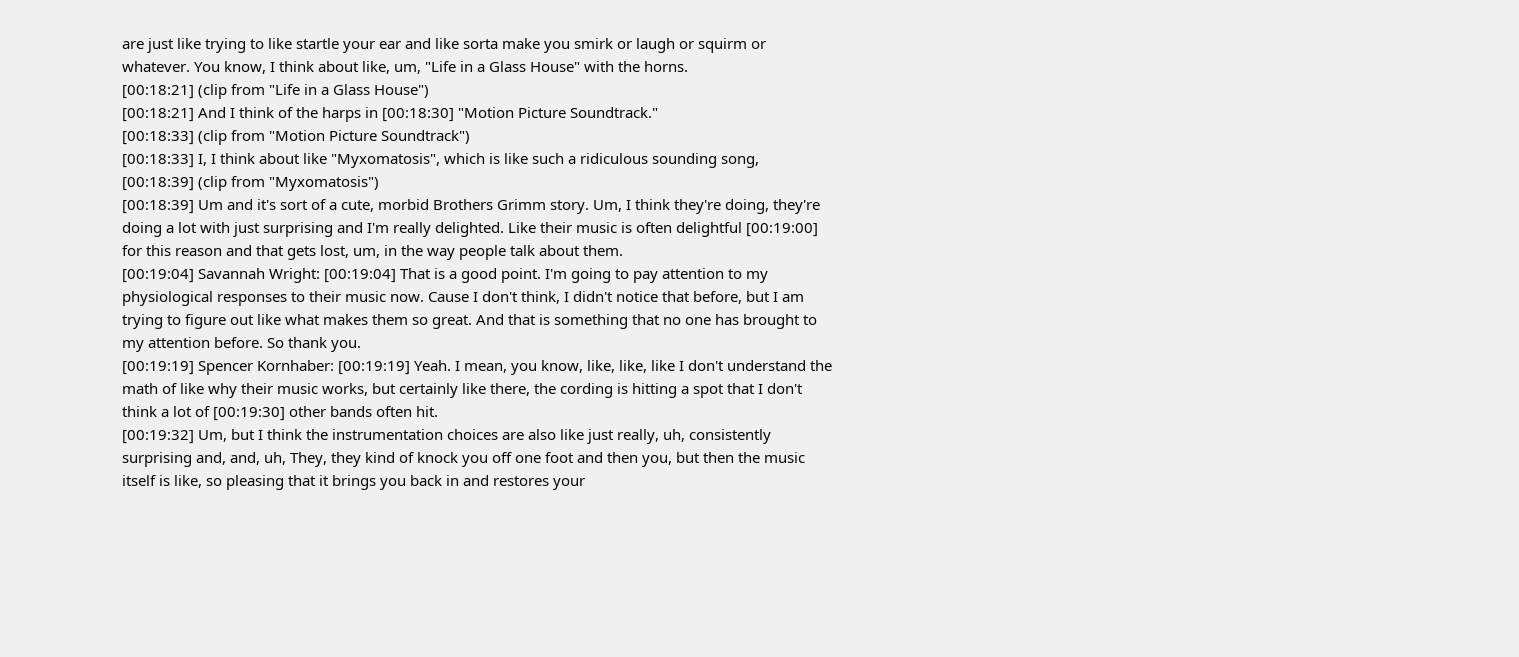are just like trying to like startle your ear and like sorta make you smirk or laugh or squirm or whatever. You know, I think about like, um, "Life in a Glass House" with the horns.
[00:18:21] (clip from "Life in a Glass House")
[00:18:21] And I think of the harps in [00:18:30] "Motion Picture Soundtrack."
[00:18:33] (clip from "Motion Picture Soundtrack")
[00:18:33] I, I think about like "Myxomatosis", which is like such a ridiculous sounding song,
[00:18:39] (clip from "Myxomatosis")
[00:18:39] Um and it's sort of a cute, morbid Brothers Grimm story. Um, I think they're doing, they're doing a lot with just surprising and I'm really delighted. Like their music is often delightful [00:19:00] for this reason and that gets lost, um, in the way people talk about them.
[00:19:04] Savannah Wright: [00:19:04] That is a good point. I'm going to pay attention to my physiological responses to their music now. Cause I don't think, I didn't notice that before, but I am trying to figure out like what makes them so great. And that is something that no one has brought to my attention before. So thank you.
[00:19:19] Spencer Kornhaber: [00:19:19] Yeah. I mean, you know, like, like, like I don't understand the math of like why their music works, but certainly like there, the cording is hitting a spot that I don't think a lot of [00:19:30] other bands often hit.
[00:19:32] Um, but I think the instrumentation choices are also like just really, uh, consistently surprising and, and, uh, They, they kind of knock you off one foot and then you, but then the music itself is like, so pleasing that it brings you back in and restores your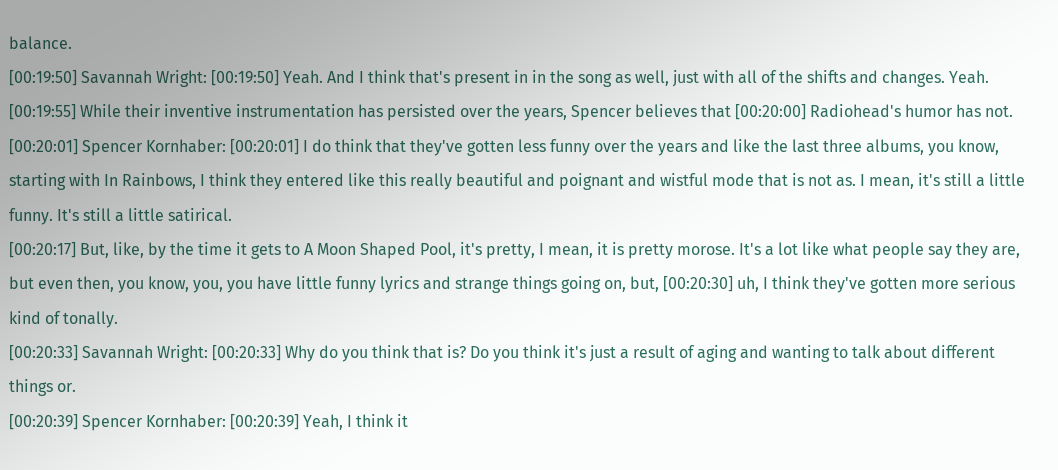balance.
[00:19:50] Savannah Wright: [00:19:50] Yeah. And I think that's present in in the song as well, just with all of the shifts and changes. Yeah.
[00:19:55] While their inventive instrumentation has persisted over the years, Spencer believes that [00:20:00] Radiohead's humor has not.
[00:20:01] Spencer Kornhaber: [00:20:01] I do think that they've gotten less funny over the years and like the last three albums, you know, starting with In Rainbows, I think they entered like this really beautiful and poignant and wistful mode that is not as. I mean, it's still a little funny. It's still a little satirical.
[00:20:17] But, like, by the time it gets to A Moon Shaped Pool, it's pretty, I mean, it is pretty morose. It's a lot like what people say they are, but even then, you know, you, you have little funny lyrics and strange things going on, but, [00:20:30] uh, I think they've gotten more serious kind of tonally.
[00:20:33] Savannah Wright: [00:20:33] Why do you think that is? Do you think it's just a result of aging and wanting to talk about different things or.
[00:20:39] Spencer Kornhaber: [00:20:39] Yeah, I think it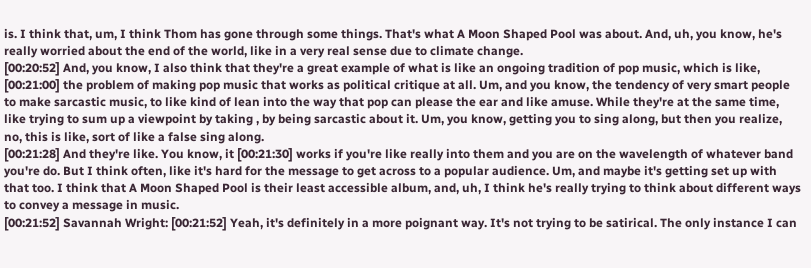is. I think that, um, I think Thom has gone through some things. That's what A Moon Shaped Pool was about. And, uh, you know, he's really worried about the end of the world, like in a very real sense due to climate change.
[00:20:52] And, you know, I also think that they're a great example of what is like an ongoing tradition of pop music, which is like, [00:21:00] the problem of making pop music that works as political critique at all. Um, and you know, the tendency of very smart people to make sarcastic music, to like kind of lean into the way that pop can please the ear and like amuse. While they're at the same time, like trying to sum up a viewpoint by taking , by being sarcastic about it. Um, you know, getting you to sing along, but then you realize, no, this is like, sort of like a false sing along.
[00:21:28] And they're like. You know, it [00:21:30] works if you're like really into them and you are on the wavelength of whatever band you're do. But I think often, like it's hard for the message to get across to a popular audience. Um, and maybe it's getting set up with that too. I think that A Moon Shaped Pool is their least accessible album, and, uh, I think he's really trying to think about different ways to convey a message in music.
[00:21:52] Savannah Wright: [00:21:52] Yeah, it's definitely in a more poignant way. It's not trying to be satirical. The only instance I can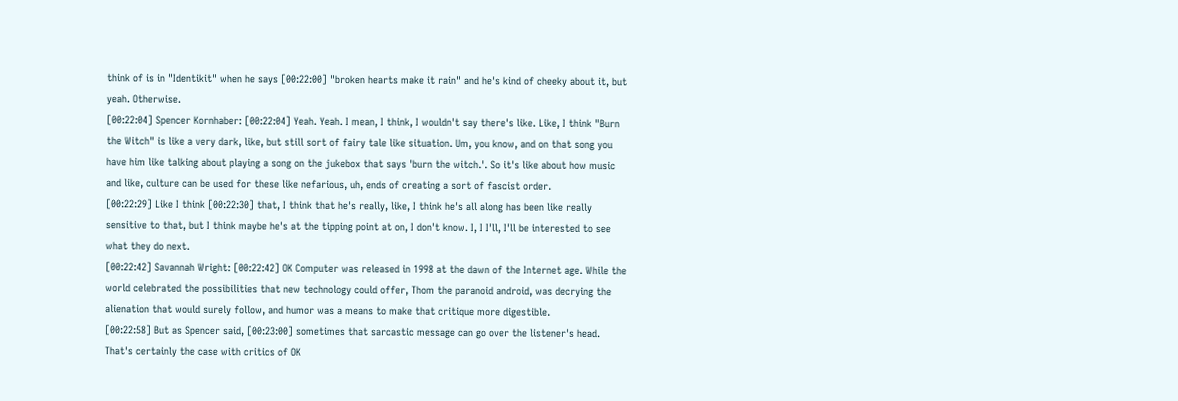think of is in "Identikit" when he says [00:22:00] "broken hearts make it rain" and he's kind of cheeky about it, but yeah. Otherwise.
[00:22:04] Spencer Kornhaber: [00:22:04] Yeah. Yeah. I mean, I think, I wouldn't say there's like. Like, I think "Burn the Witch" is like a very dark, like, but still sort of fairy tale like situation. Um, you know, and on that song you have him like talking about playing a song on the jukebox that says 'burn the witch.'. So it's like about how music and like, culture can be used for these like nefarious, uh, ends of creating a sort of fascist order.
[00:22:29] Like I think [00:22:30] that, I think that he's really, like, I think he's all along has been like really sensitive to that, but I think maybe he's at the tipping point at on, I don't know. I, I I'll, I'll be interested to see what they do next.
[00:22:42] Savannah Wright: [00:22:42] OK Computer was released in 1998 at the dawn of the Internet age. While the world celebrated the possibilities that new technology could offer, Thom the paranoid android, was decrying the alienation that would surely follow, and humor was a means to make that critique more digestible.
[00:22:58] But as Spencer said, [00:23:00] sometimes that sarcastic message can go over the listener's head. That's certainly the case with critics of OK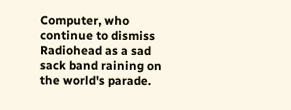Computer, who continue to dismiss Radiohead as a sad sack band raining on the world's parade.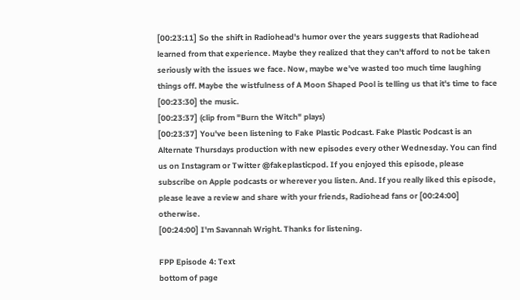[00:23:11] So the shift in Radiohead's humor over the years suggests that Radiohead learned from that experience. Maybe they realized that they can't afford to not be taken seriously with the issues we face. Now, maybe we've wasted too much time laughing things off. Maybe the wistfulness of A Moon Shaped Pool is telling us that it's time to face [00:23:30] the music.
[00:23:37] (clip from "Burn the Witch" plays)
[00:23:37] You've been listening to Fake Plastic Podcast. Fake Plastic Podcast is an Alternate Thursdays production with new episodes every other Wednesday. You can find us on Instagram or Twitter @fakeplasticpod. If you enjoyed this episode, please subscribe on Apple podcasts or wherever you listen. And. If you really liked this episode, please leave a review and share with your friends, Radiohead fans or [00:24:00] otherwise.
[00:24:00] I'm Savannah Wright. Thanks for listening.

FPP Episode 4: Text
bottom of page